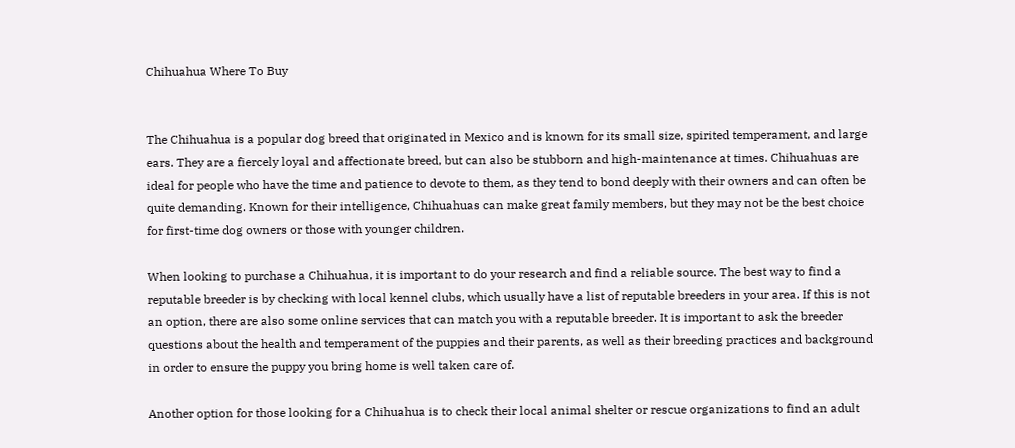Chihuahua Where To Buy


The Chihuahua is a popular dog breed that originated in Mexico and is known for its small size, spirited temperament, and large ears. They are a fiercely loyal and affectionate breed, but can also be stubborn and high-maintenance at times. Chihuahuas are ideal for people who have the time and patience to devote to them, as they tend to bond deeply with their owners and can often be quite demanding. Known for their intelligence, Chihuahuas can make great family members, but they may not be the best choice for first-time dog owners or those with younger children.

When looking to purchase a Chihuahua, it is important to do your research and find a reliable source. The best way to find a reputable breeder is by checking with local kennel clubs, which usually have a list of reputable breeders in your area. If this is not an option, there are also some online services that can match you with a reputable breeder. It is important to ask the breeder questions about the health and temperament of the puppies and their parents, as well as their breeding practices and background in order to ensure the puppy you bring home is well taken care of.

Another option for those looking for a Chihuahua is to check their local animal shelter or rescue organizations to find an adult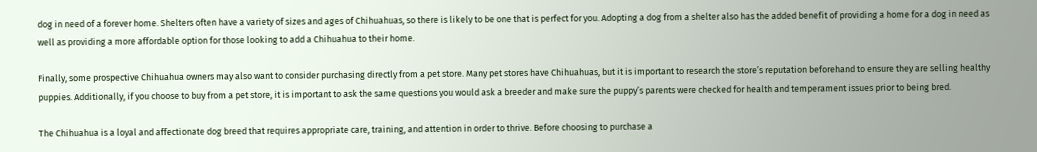dog in need of a forever home. Shelters often have a variety of sizes and ages of Chihuahuas, so there is likely to be one that is perfect for you. Adopting a dog from a shelter also has the added benefit of providing a home for a dog in need as well as providing a more affordable option for those looking to add a Chihuahua to their home.

Finally, some prospective Chihuahua owners may also want to consider purchasing directly from a pet store. Many pet stores have Chihuahuas, but it is important to research the store’s reputation beforehand to ensure they are selling healthy puppies. Additionally, if you choose to buy from a pet store, it is important to ask the same questions you would ask a breeder and make sure the puppy’s parents were checked for health and temperament issues prior to being bred.

The Chihuahua is a loyal and affectionate dog breed that requires appropriate care, training, and attention in order to thrive. Before choosing to purchase a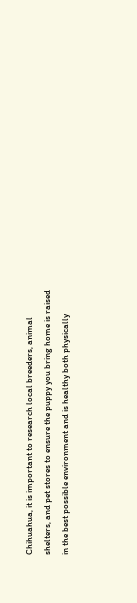Chihuahua, it is important to research local breeders, animal shelters, and pet stores to ensure the puppy you bring home is raised in the best possible environment and is healthy both physically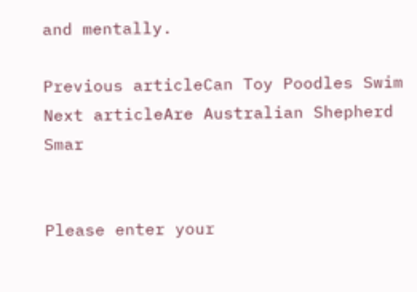and mentally.

Previous articleCan Toy Poodles Swim
Next articleAre Australian Shepherd Smar


Please enter your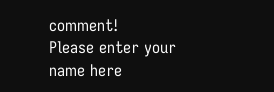comment!
Please enter your name here